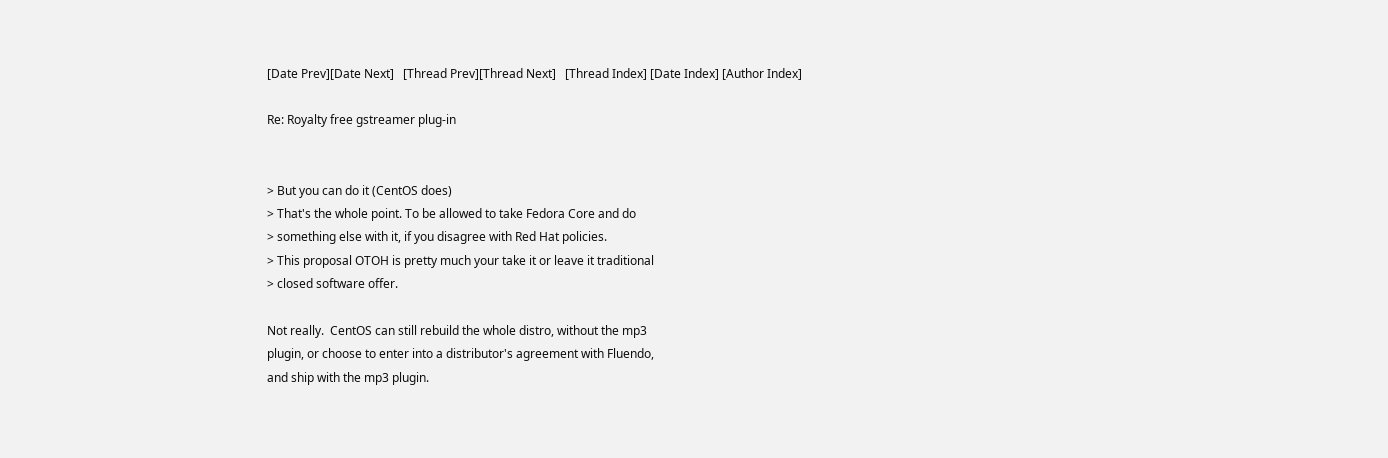[Date Prev][Date Next]   [Thread Prev][Thread Next]   [Thread Index] [Date Index] [Author Index]

Re: Royalty free gstreamer plug-in


> But you can do it (CentOS does)
> That's the whole point. To be allowed to take Fedora Core and do
> something else with it, if you disagree with Red Hat policies.
> This proposal OTOH is pretty much your take it or leave it traditional
> closed software offer.

Not really.  CentOS can still rebuild the whole distro, without the mp3
plugin, or choose to enter into a distributor's agreement with Fluendo,
and ship with the mp3 plugin.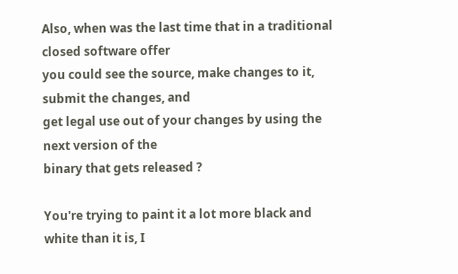Also, when was the last time that in a traditional closed software offer
you could see the source, make changes to it, submit the changes, and
get legal use out of your changes by using the next version of the
binary that gets released ?

You're trying to paint it a lot more black and white than it is, I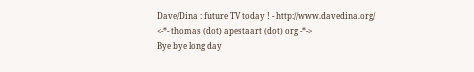Dave/Dina : future TV today ! - http://www.davedina.org/
<-*- thomas (dot) apestaart (dot) org -*->
Bye bye long day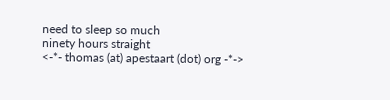need to sleep so much
ninety hours straight
<-*- thomas (at) apestaart (dot) org -*->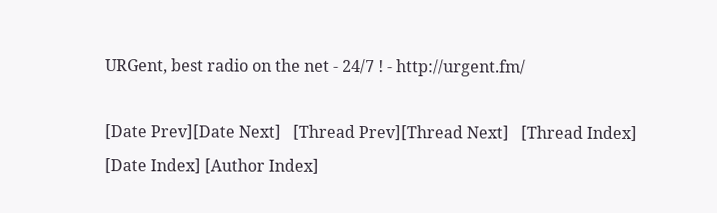URGent, best radio on the net - 24/7 ! - http://urgent.fm/

[Date Prev][Date Next]   [Thread Prev][Thread Next]   [Thread Index] [Date Index] [Author Index]